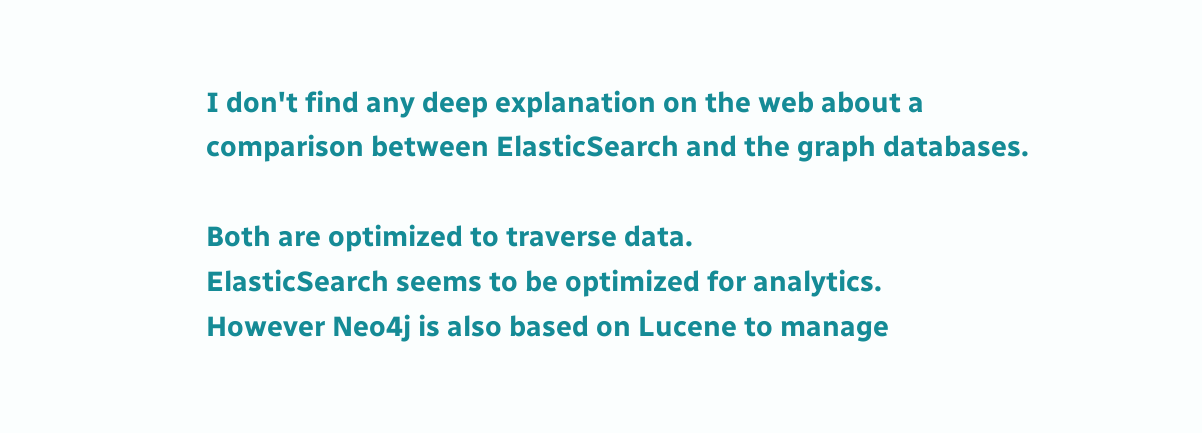I don't find any deep explanation on the web about a comparison between ElasticSearch and the graph databases.

Both are optimized to traverse data.
ElasticSearch seems to be optimized for analytics.
However Neo4j is also based on Lucene to manage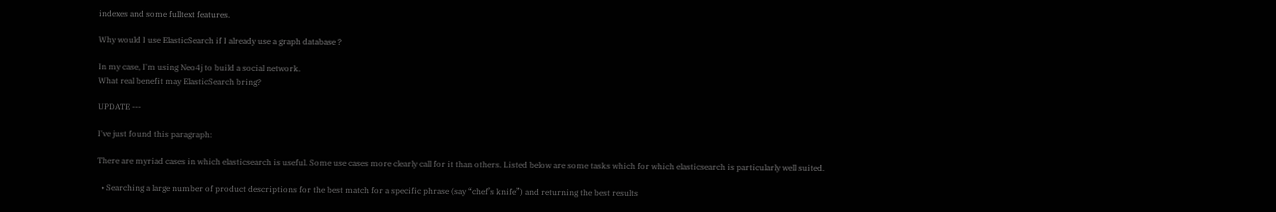indexes and some fulltext features.

Why would I use ElasticSearch if I already use a graph database ?

In my case, I'm using Neo4j to build a social network.
What real benefit may ElasticSearch bring?

UPDATE ---

I've just found this paragraph:

There are myriad cases in which elasticsearch is useful. Some use cases more clearly call for it than others. Listed below are some tasks which for which elasticsearch is particularly well suited.

  • Searching a large number of product descriptions for the best match for a specific phrase (say “chef’s knife”) and returning the best results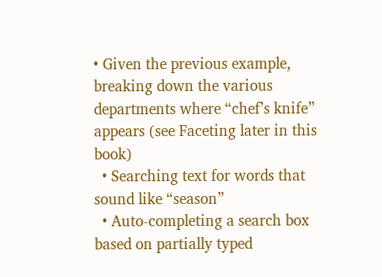• Given the previous example, breaking down the various departments where “chef’s knife” appears (see Faceting later in this book)
  • Searching text for words that sound like “season”
  • Auto-completing a search box based on partially typed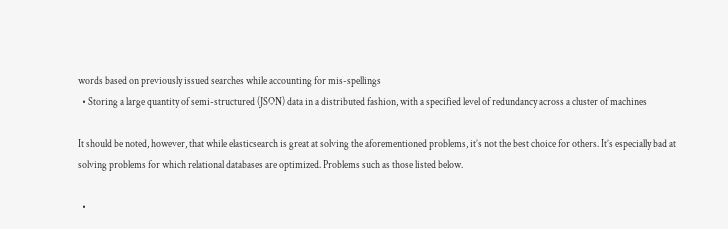words based on previously issued searches while accounting for mis-spellings
  • Storing a large quantity of semi-structured (JSON) data in a distributed fashion, with a specified level of redundancy across a cluster of machines

It should be noted, however, that while elasticsearch is great at solving the aforementioned problems, it’s not the best choice for others. It’s especially bad at solving problems for which relational databases are optimized. Problems such as those listed below.

  •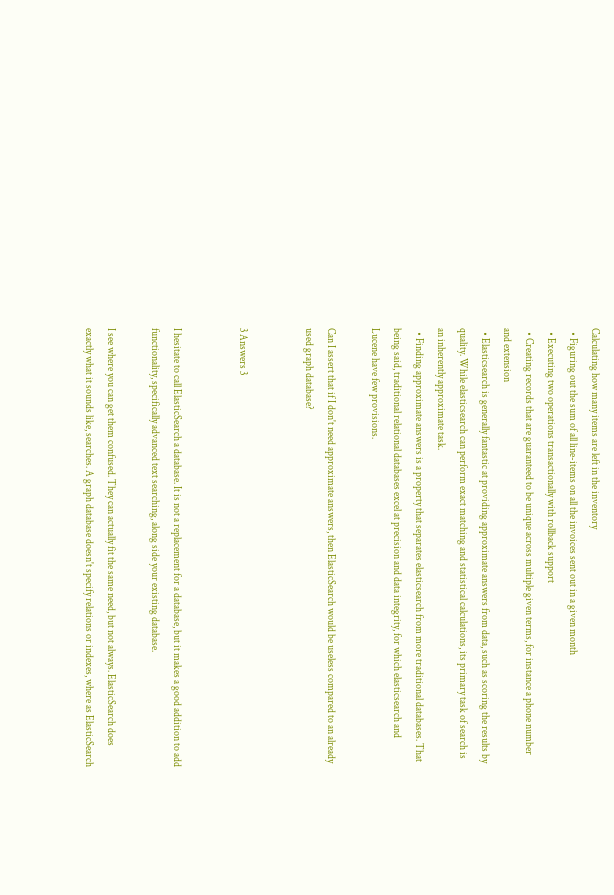Calculating how many items are left in the inventory
  • Figuring out the sum of all line-items on all the invoices sent out in a given month
  • Executing two operations transactionally with rollback support
  • Creating records that are guaranteed to be unique across multiple given terms, for instance a phone number and extension
  • Elasticsearch is generally fantastic at providing approximate answers from data, such as scoring the results by quality. While elasticsearch can perform exact matching and statistical calculations, its primary task of search is an inherently approximate task.
  • Finding approximate answers is a property that separates elasticsearch from more traditional databases. That being said, traditional relational databases excel at precision and data integrity, for which elasticsearch and Lucene have few provisions.

Can I assert that if I don't need approximate answers, then ElasticSearch would be useless compared to an already used graph database?


3 Answers 3


I hesitate to call ElasticSearch a database. It is not a replacement for a database, but it makes a good addition to add functionality, specifically advanced text searching, along side your existing database.

I see where you can get them confused. They can actually fit the same need, but not always. ElasticSearch does exactly what it sounds like, searches. A graph database doesn't specify relations or indexes, where as ElasticSearch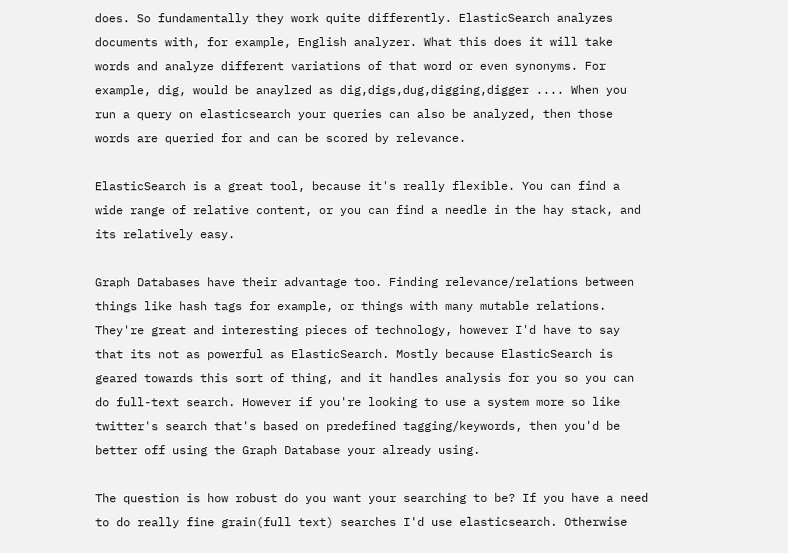does. So fundamentally they work quite differently. ElasticSearch analyzes documents with, for example, English analyzer. What this does it will take words and analyze different variations of that word or even synonyms. For example, dig, would be anaylzed as dig,digs,dug,digging,digger .... When you run a query on elasticsearch your queries can also be analyzed, then those words are queried for and can be scored by relevance.

ElasticSearch is a great tool, because it's really flexible. You can find a wide range of relative content, or you can find a needle in the hay stack, and its relatively easy.

Graph Databases have their advantage too. Finding relevance/relations between things like hash tags for example, or things with many mutable relations. They're great and interesting pieces of technology, however I'd have to say that its not as powerful as ElasticSearch. Mostly because ElasticSearch is geared towards this sort of thing, and it handles analysis for you so you can do full-text search. However if you're looking to use a system more so like twitter's search that's based on predefined tagging/keywords, then you'd be better off using the Graph Database your already using.

The question is how robust do you want your searching to be? If you have a need to do really fine grain(full text) searches I'd use elasticsearch. Otherwise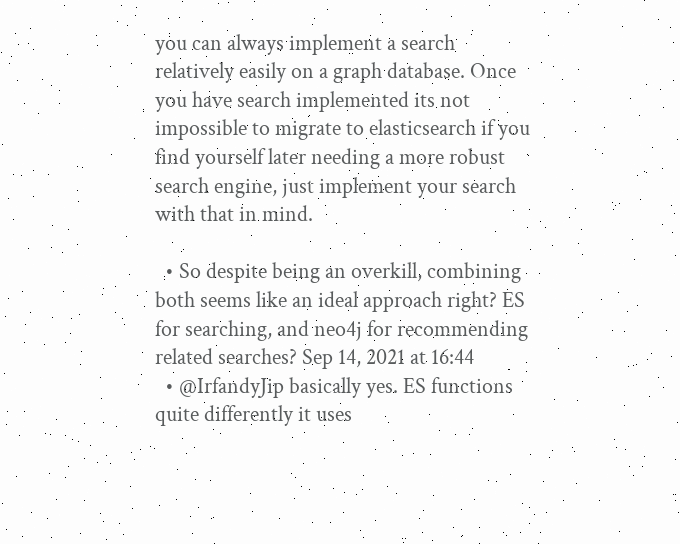you can always implement a search relatively easily on a graph database. Once you have search implemented its not impossible to migrate to elasticsearch if you find yourself later needing a more robust search engine, just implement your search with that in mind.

  • So despite being an overkill, combining both seems like an ideal approach right? ES for searching, and neo4j for recommending related searches? Sep 14, 2021 at 16:44
  • @IrfandyJip basically yes. ES functions quite differently it uses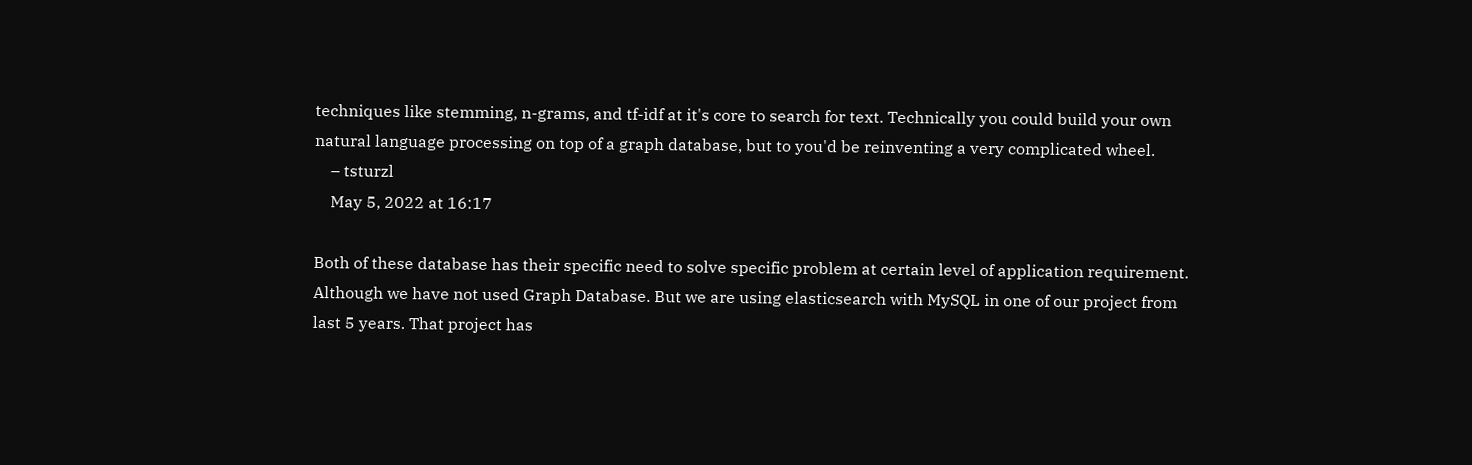techniques like stemming, n-grams, and tf-idf at it's core to search for text. Technically you could build your own natural language processing on top of a graph database, but to you'd be reinventing a very complicated wheel.
    – tsturzl
    May 5, 2022 at 16:17

Both of these database has their specific need to solve specific problem at certain level of application requirement. Although we have not used Graph Database. But we are using elasticsearch with MySQL in one of our project from last 5 years. That project has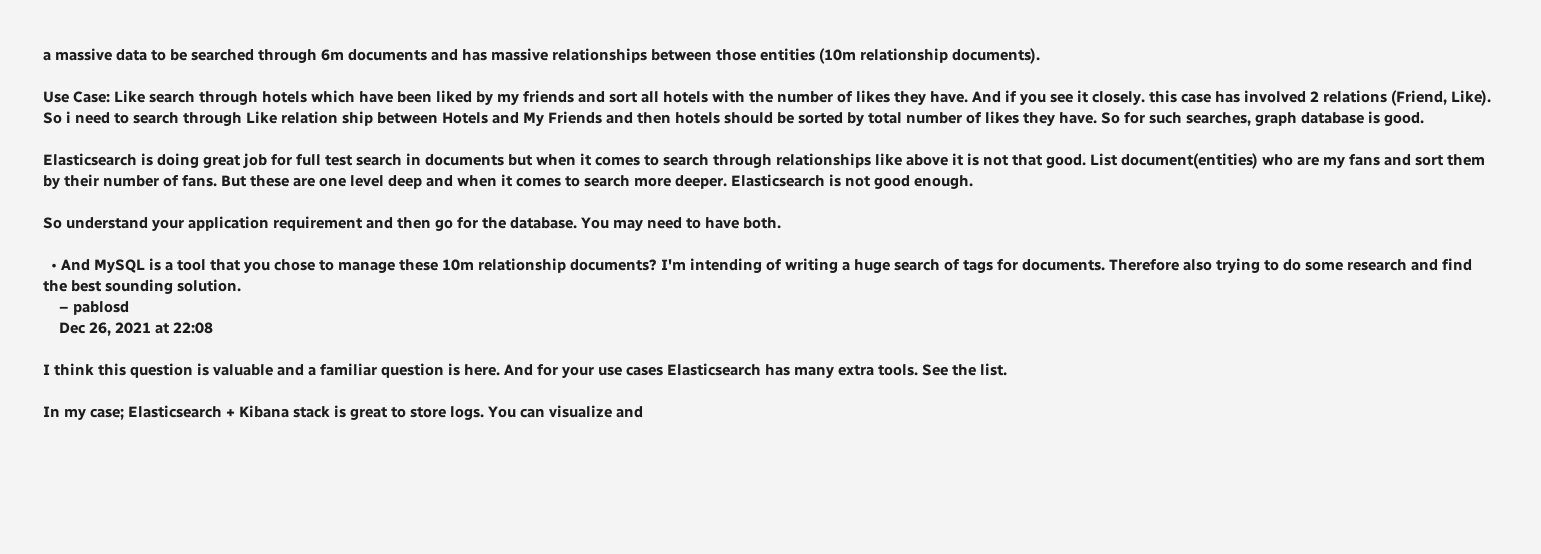a massive data to be searched through 6m documents and has massive relationships between those entities (10m relationship documents).

Use Case: Like search through hotels which have been liked by my friends and sort all hotels with the number of likes they have. And if you see it closely. this case has involved 2 relations (Friend, Like). So i need to search through Like relation ship between Hotels and My Friends and then hotels should be sorted by total number of likes they have. So for such searches, graph database is good.

Elasticsearch is doing great job for full test search in documents but when it comes to search through relationships like above it is not that good. List document(entities) who are my fans and sort them by their number of fans. But these are one level deep and when it comes to search more deeper. Elasticsearch is not good enough.

So understand your application requirement and then go for the database. You may need to have both.

  • And MySQL is a tool that you chose to manage these 10m relationship documents? I'm intending of writing a huge search of tags for documents. Therefore also trying to do some research and find the best sounding solution.
    – pablosd
    Dec 26, 2021 at 22:08

I think this question is valuable and a familiar question is here. And for your use cases Elasticsearch has many extra tools. See the list.

In my case; Elasticsearch + Kibana stack is great to store logs. You can visualize and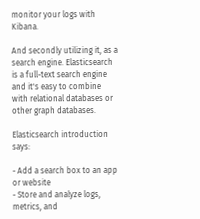monitor your logs with Kibana.

And secondly utilizing it, as a search engine. Elasticsearch is a full-text search engine and it's easy to combine with relational databases or other graph databases.

Elasticsearch introduction says:

- Add a search box to an app or website
- Store and analyze logs, metrics, and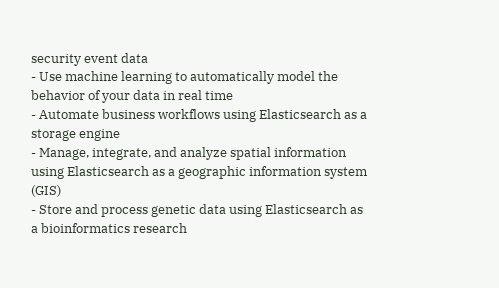security event data
- Use machine learning to automatically model the behavior of your data in real time
- Automate business workflows using Elasticsearch as a storage engine
- Manage, integrate, and analyze spatial information using Elasticsearch as a geographic information system (GIS)
- Store and process genetic data using Elasticsearch as a bioinformatics research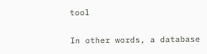tool

In other words, a database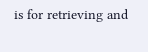is for retrieving and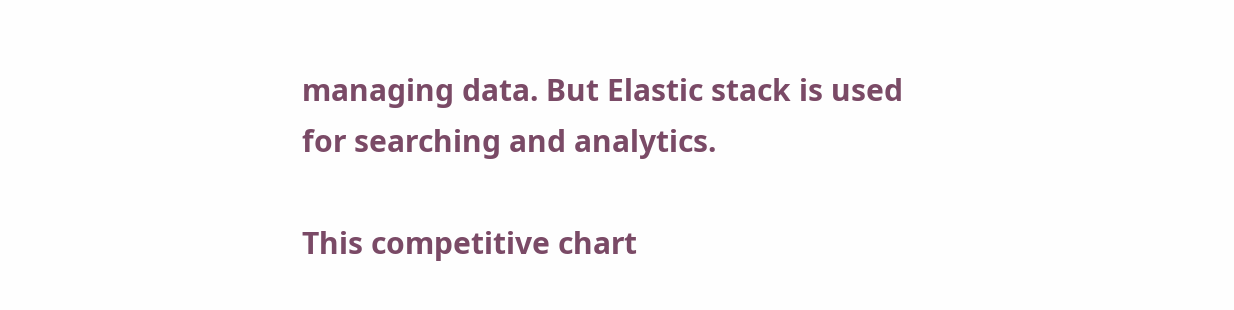managing data. But Elastic stack is used for searching and analytics.

This competitive chart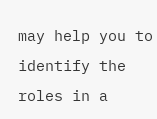may help you to identify the roles in a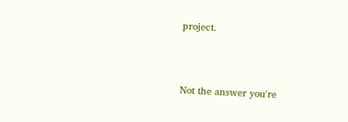project.



Not the answer you're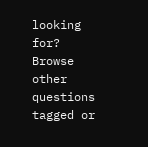looking for? Browse other questions tagged or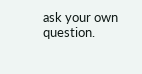ask your own question.